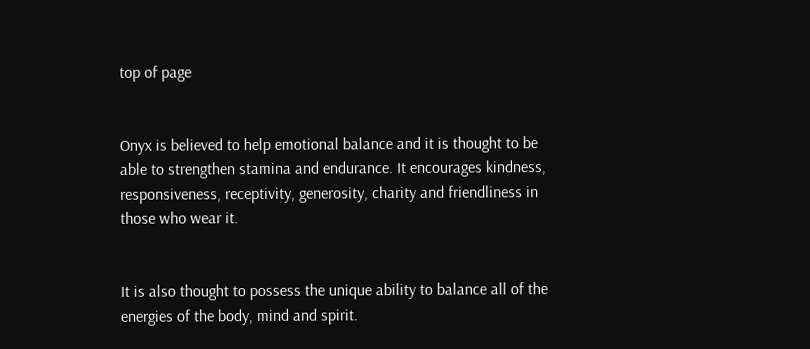top of page


Onyx is believed to help emotional balance and it is thought to be able to strengthen stamina and endurance. It encourages kindness, responsiveness, receptivity, generosity, charity and friendliness in those who wear it.


It is also thought to possess the unique ability to balance all of the energies of the body, mind and spirit.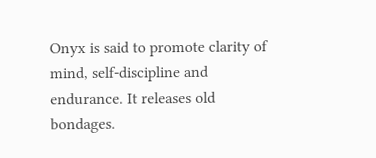Onyx is said to promote clarity of mind, self-discipline and endurance. It releases old bondages.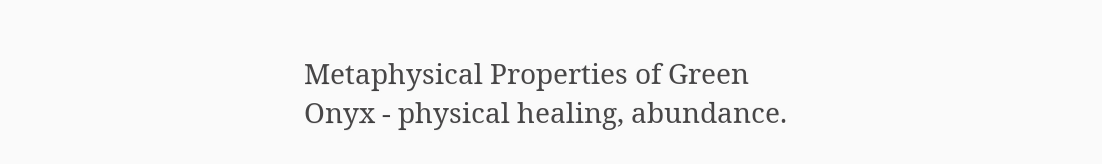Metaphysical Properties of Green Onyx - physical healing, abundance.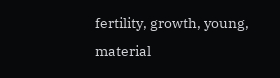fertility, growth, young, material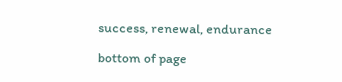success, renewal, endurance

bottom of page